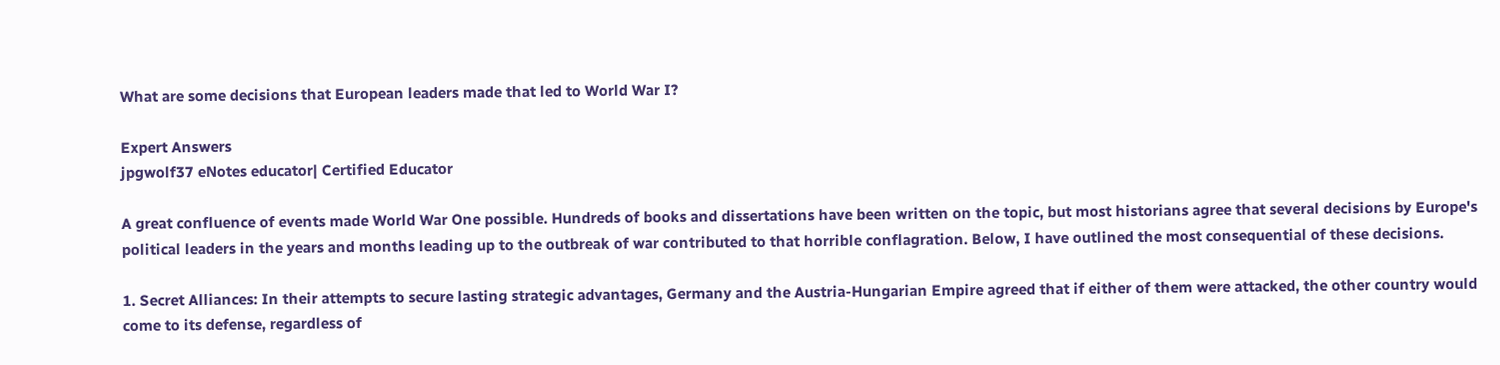What are some decisions that European leaders made that led to World War I?

Expert Answers
jpgwolf37 eNotes educator| Certified Educator

A great confluence of events made World War One possible. Hundreds of books and dissertations have been written on the topic, but most historians agree that several decisions by Europe's political leaders in the years and months leading up to the outbreak of war contributed to that horrible conflagration. Below, I have outlined the most consequential of these decisions.

1. Secret Alliances: In their attempts to secure lasting strategic advantages, Germany and the Austria-Hungarian Empire agreed that if either of them were attacked, the other country would come to its defense, regardless of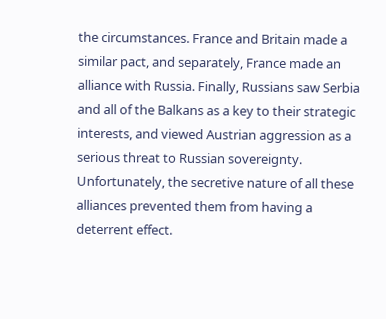the circumstances. France and Britain made a similar pact, and separately, France made an alliance with Russia. Finally, Russians saw Serbia and all of the Balkans as a key to their strategic interests, and viewed Austrian aggression as a serious threat to Russian sovereignty. Unfortunately, the secretive nature of all these alliances prevented them from having a deterrent effect.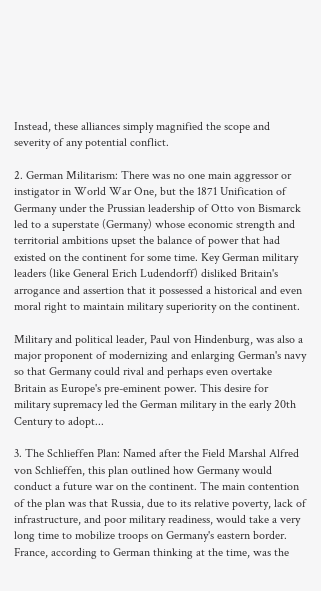Instead, these alliances simply magnified the scope and severity of any potential conflict.

2. German Militarism: There was no one main aggressor or instigator in World War One, but the 1871 Unification of Germany under the Prussian leadership of Otto von Bismarck led to a superstate (Germany) whose economic strength and territorial ambitions upset the balance of power that had existed on the continent for some time. Key German military leaders (like General Erich Ludendorff) disliked Britain's arrogance and assertion that it possessed a historical and even moral right to maintain military superiority on the continent.

Military and political leader, Paul von Hindenburg, was also a major proponent of modernizing and enlarging German's navy so that Germany could rival and perhaps even overtake Britain as Europe's pre-eminent power. This desire for military supremacy led the German military in the early 20th Century to adopt...

3. The Schlieffen Plan: Named after the Field Marshal Alfred von Schlieffen, this plan outlined how Germany would conduct a future war on the continent. The main contention of the plan was that Russia, due to its relative poverty, lack of infrastructure, and poor military readiness, would take a very long time to mobilize troops on Germany's eastern border. France, according to German thinking at the time, was the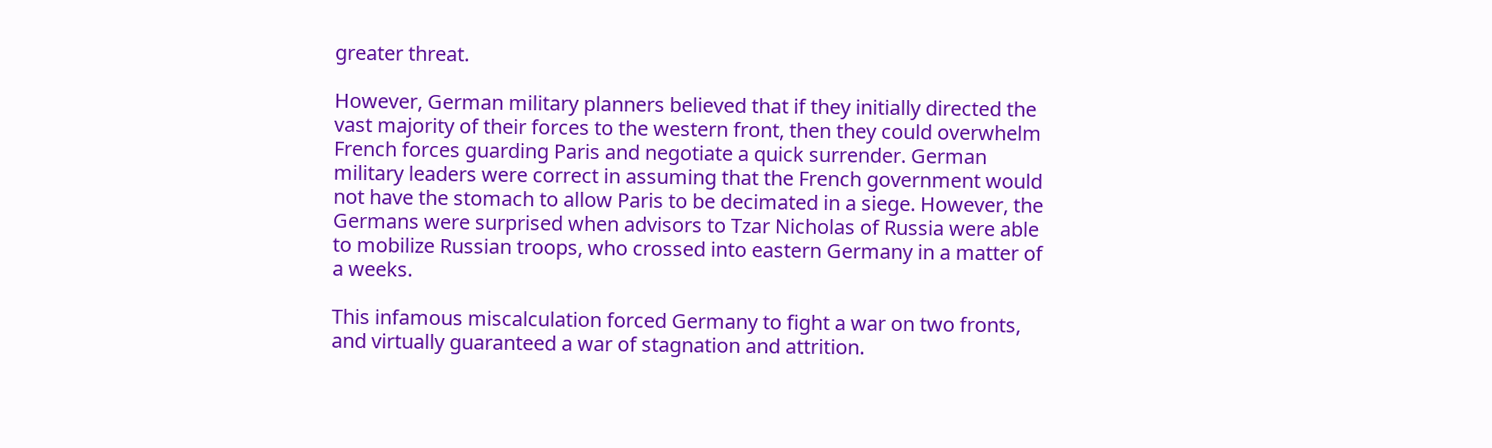greater threat.

However, German military planners believed that if they initially directed the vast majority of their forces to the western front, then they could overwhelm French forces guarding Paris and negotiate a quick surrender. German military leaders were correct in assuming that the French government would not have the stomach to allow Paris to be decimated in a siege. However, the Germans were surprised when advisors to Tzar Nicholas of Russia were able to mobilize Russian troops, who crossed into eastern Germany in a matter of a weeks.

This infamous miscalculation forced Germany to fight a war on two fronts, and virtually guaranteed a war of stagnation and attrition.